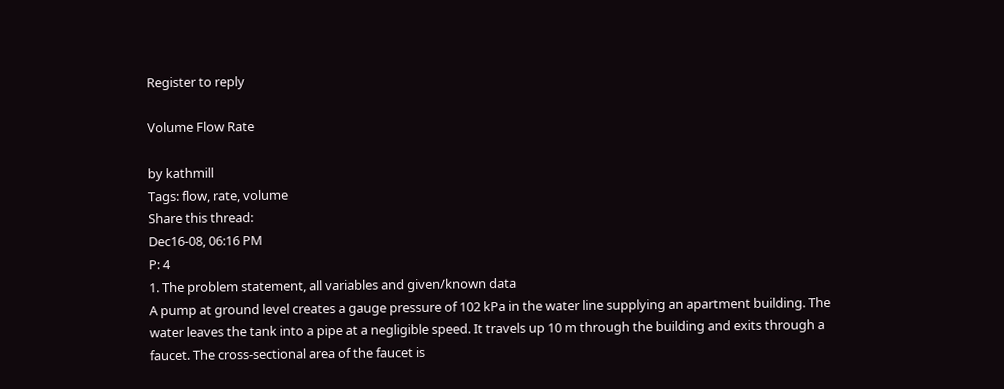Register to reply

Volume Flow Rate

by kathmill
Tags: flow, rate, volume
Share this thread:
Dec16-08, 06:16 PM
P: 4
1. The problem statement, all variables and given/known data
A pump at ground level creates a gauge pressure of 102 kPa in the water line supplying an apartment building. The water leaves the tank into a pipe at a negligible speed. It travels up 10 m through the building and exits through a faucet. The cross-sectional area of the faucet is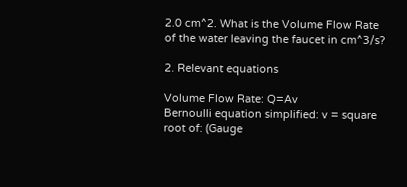2.0 cm^2. What is the Volume Flow Rate of the water leaving the faucet in cm^3/s?

2. Relevant equations

Volume Flow Rate: Q=Av
Bernoulli equation simplified: v = square root of: (Gauge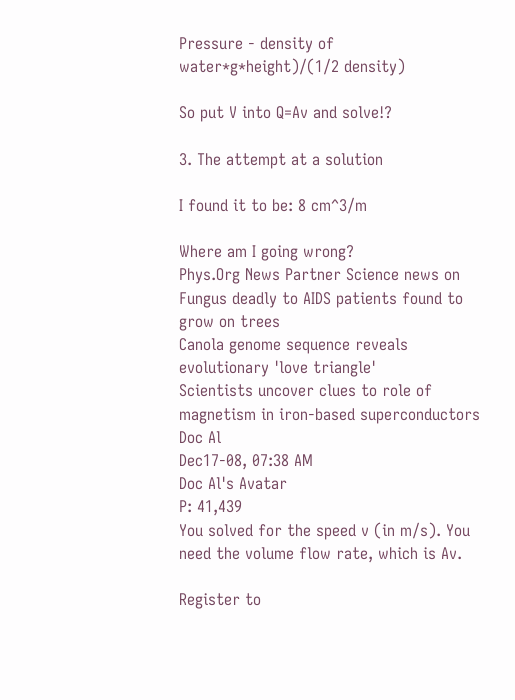Pressure - density of water*g*height)/(1/2 density)

So put V into Q=Av and solve!?

3. The attempt at a solution

I found it to be: 8 cm^3/m

Where am I going wrong?
Phys.Org News Partner Science news on
Fungus deadly to AIDS patients found to grow on trees
Canola genome sequence reveals evolutionary 'love triangle'
Scientists uncover clues to role of magnetism in iron-based superconductors
Doc Al
Dec17-08, 07:38 AM
Doc Al's Avatar
P: 41,439
You solved for the speed v (in m/s). You need the volume flow rate, which is Av.

Register to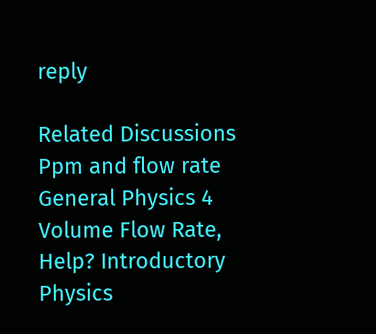reply

Related Discussions
Ppm and flow rate General Physics 4
Volume Flow Rate, Help? Introductory Physics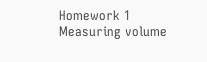Homework 1
Measuring volume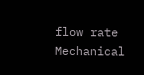flow rate Mechanical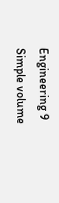Engineering 9
Simple volume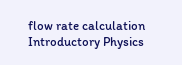flow rate calculation Introductory Physics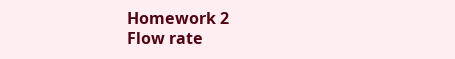Homework 2
Flow rate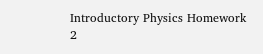Introductory Physics Homework 2